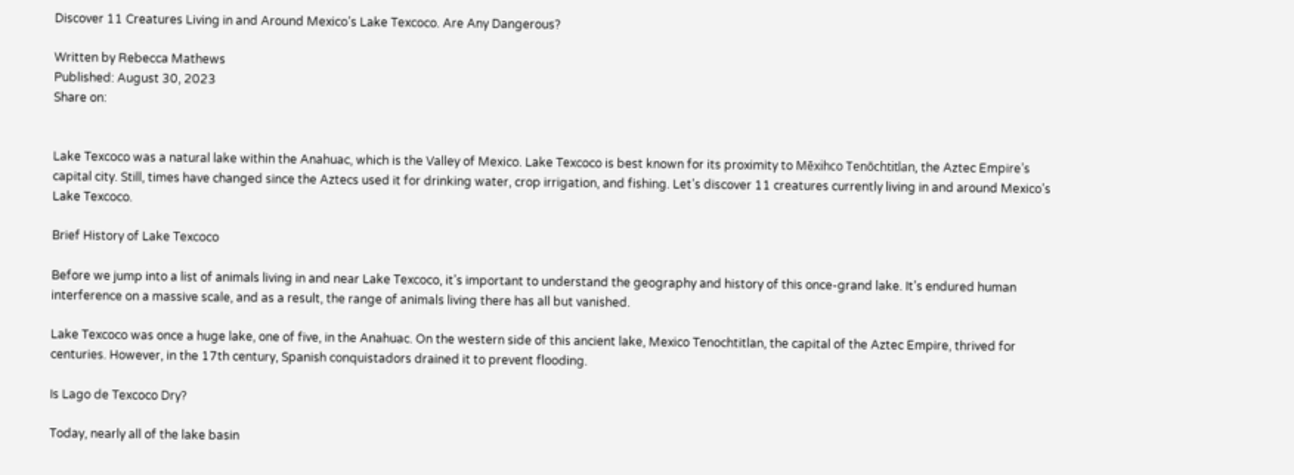Discover 11 Creatures Living in and Around Mexico’s Lake Texcoco. Are Any Dangerous?

Written by Rebecca Mathews
Published: August 30, 2023
Share on:


Lake Texcoco was a natural lake within the Anahuac, which is the Valley of Mexico. Lake Texcoco is best known for its proximity to Mēxihco Tenōchtitlan, the Aztec Empire’s capital city. Still, times have changed since the Aztecs used it for drinking water, crop irrigation, and fishing. Let’s discover 11 creatures currently living in and around Mexico’s Lake Texcoco.

Brief History of Lake Texcoco

Before we jump into a list of animals living in and near Lake Texcoco, it’s important to understand the geography and history of this once-grand lake. It’s endured human interference on a massive scale, and as a result, the range of animals living there has all but vanished.

Lake Texcoco was once a huge lake, one of five, in the Anahuac. On the western side of this ancient lake, Mexico Tenochtitlan, the capital of the Aztec Empire, thrived for centuries. However, in the 17th century, Spanish conquistadors drained it to prevent flooding.

Is Lago de Texcoco Dry?

Today, nearly all of the lake basin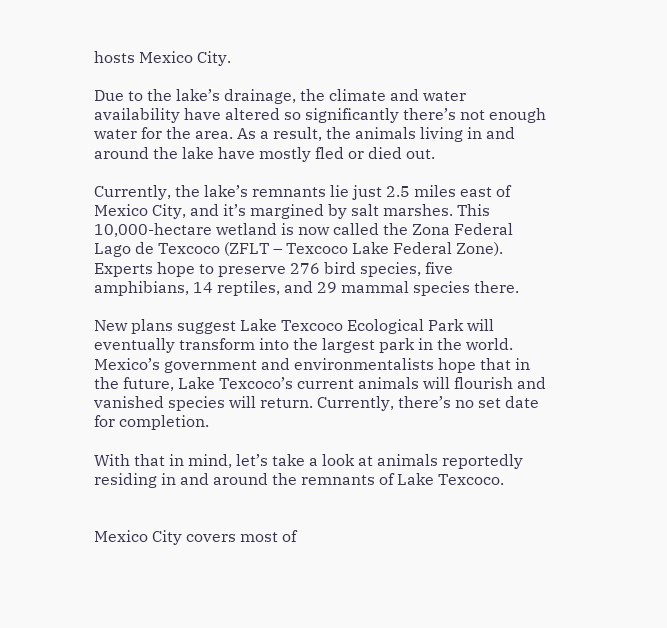hosts Mexico City.

Due to the lake’s drainage, the climate and water availability have altered so significantly there’s not enough water for the area. As a result, the animals living in and around the lake have mostly fled or died out.

Currently, the lake’s remnants lie just 2.5 miles east of Mexico City, and it’s margined by salt marshes. This 10,000-hectare wetland is now called the Zona Federal Lago de Texcoco (ZFLT – Texcoco Lake Federal Zone). Experts hope to preserve 276 bird species, five amphibians, 14 reptiles, and 29 mammal species there.

New plans suggest Lake Texcoco Ecological Park will eventually transform into the largest park in the world. Mexico’s government and environmentalists hope that in the future, Lake Texcoco’s current animals will flourish and vanished species will return. Currently, there’s no set date for completion.

With that in mind, let’s take a look at animals reportedly residing in and around the remnants of Lake Texcoco.


Mexico City covers most of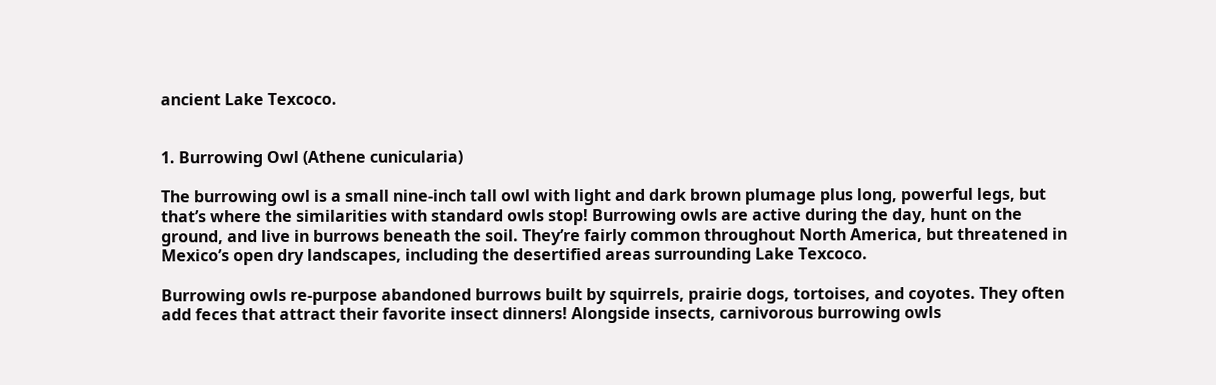ancient Lake Texcoco.


1. Burrowing Owl (Athene cunicularia)

The burrowing owl is a small nine-inch tall owl with light and dark brown plumage plus long, powerful legs, but that’s where the similarities with standard owls stop! Burrowing owls are active during the day, hunt on the ground, and live in burrows beneath the soil. They’re fairly common throughout North America, but threatened in Mexico’s open dry landscapes, including the desertified areas surrounding Lake Texcoco.

Burrowing owls re-purpose abandoned burrows built by squirrels, prairie dogs, tortoises, and coyotes. They often add feces that attract their favorite insect dinners! Alongside insects, carnivorous burrowing owls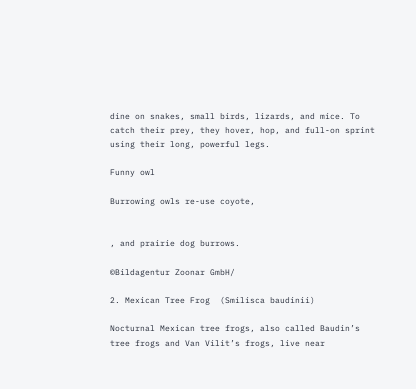dine on snakes, small birds, lizards, and mice. To catch their prey, they hover, hop, and full-on sprint using their long, powerful legs.

Funny owl

Burrowing owls re-use coyote,


, and prairie dog burrows.

©Bildagentur Zoonar GmbH/

2. Mexican Tree Frog  (Smilisca baudinii)

Nocturnal Mexican tree frogs, also called Baudin’s tree frogs and Van Vilit’s frogs, live near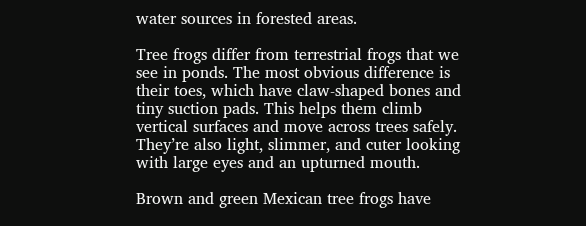water sources in forested areas.

Tree frogs differ from terrestrial frogs that we see in ponds. The most obvious difference is their toes, which have claw-shaped bones and tiny suction pads. This helps them climb vertical surfaces and move across trees safely. They’re also light, slimmer, and cuter looking with large eyes and an upturned mouth.

Brown and green Mexican tree frogs have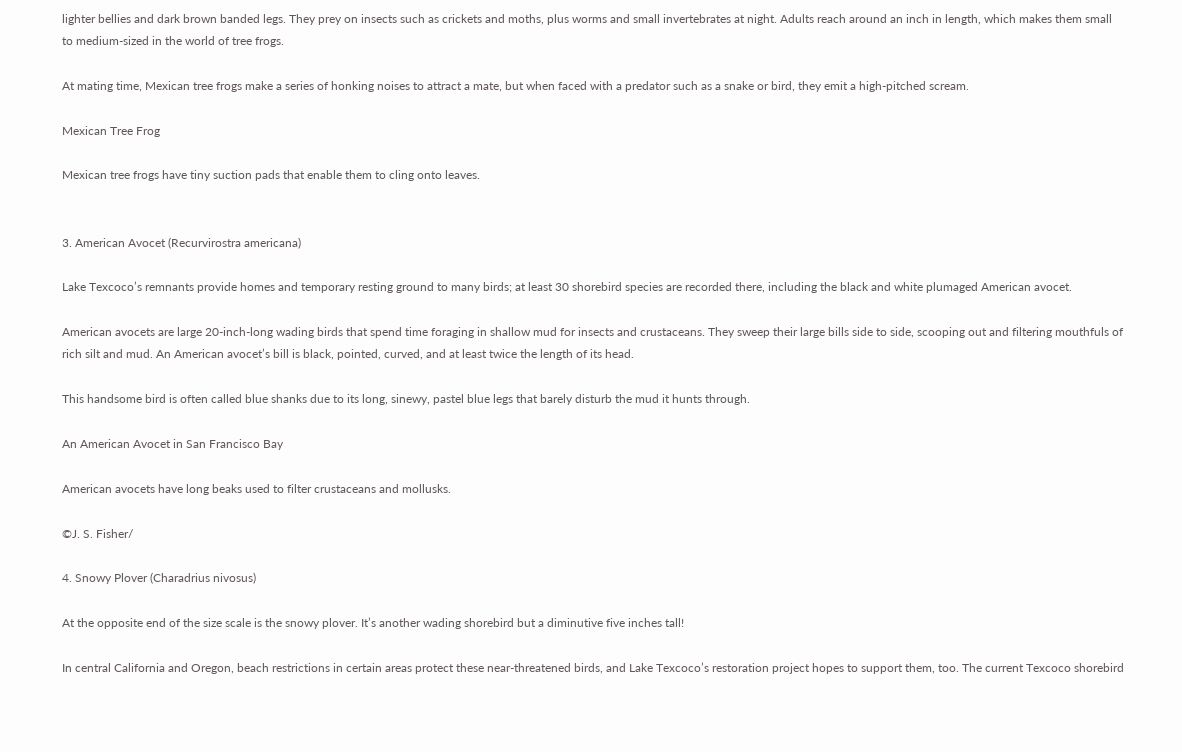lighter bellies and dark brown banded legs. They prey on insects such as crickets and moths, plus worms and small invertebrates at night. Adults reach around an inch in length, which makes them small to medium-sized in the world of tree frogs.

At mating time, Mexican tree frogs make a series of honking noises to attract a mate, but when faced with a predator such as a snake or bird, they emit a high-pitched scream.

Mexican Tree Frog

Mexican tree frogs have tiny suction pads that enable them to cling onto leaves.


3. American Avocet (Recurvirostra americana)

Lake Texcoco’s remnants provide homes and temporary resting ground to many birds; at least 30 shorebird species are recorded there, including the black and white plumaged American avocet.

American avocets are large 20-inch-long wading birds that spend time foraging in shallow mud for insects and crustaceans. They sweep their large bills side to side, scooping out and filtering mouthfuls of rich silt and mud. An American avocet’s bill is black, pointed, curved, and at least twice the length of its head.

This handsome bird is often called blue shanks due to its long, sinewy, pastel blue legs that barely disturb the mud it hunts through.

An American Avocet in San Francisco Bay

American avocets have long beaks used to filter crustaceans and mollusks.

©J. S. Fisher/

4. Snowy Plover (Charadrius nivosus)

At the opposite end of the size scale is the snowy plover. It’s another wading shorebird but a diminutive five inches tall!

In central California and Oregon, beach restrictions in certain areas protect these near-threatened birds, and Lake Texcoco’s restoration project hopes to support them, too. The current Texcoco shorebird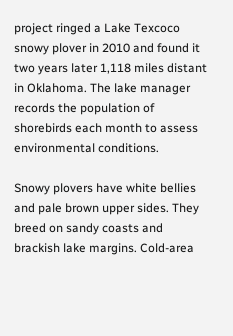project ringed a Lake Texcoco snowy plover in 2010 and found it two years later 1,118 miles distant in Oklahoma. The lake manager records the population of shorebirds each month to assess environmental conditions.

Snowy plovers have white bellies and pale brown upper sides. They breed on sandy coasts and brackish lake margins. Cold-area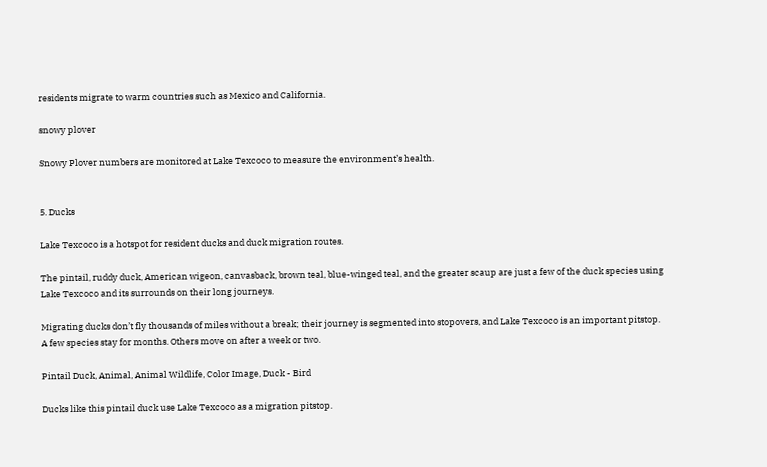residents migrate to warm countries such as Mexico and California.

snowy plover

Snowy Plover numbers are monitored at Lake Texcoco to measure the environment’s health.


5. Ducks

Lake Texcoco is a hotspot for resident ducks and duck migration routes.

The pintail, ruddy duck, American wigeon, canvasback, brown teal, blue-winged teal, and the greater scaup are just a few of the duck species using Lake Texcoco and its surrounds on their long journeys.

Migrating ducks don’t fly thousands of miles without a break; their journey is segmented into stopovers, and Lake Texcoco is an important pitstop. A few species stay for months. Others move on after a week or two.

Pintail Duck, Animal, Animal Wildlife, Color Image, Duck - Bird

Ducks like this pintail duck use Lake Texcoco as a migration pitstop.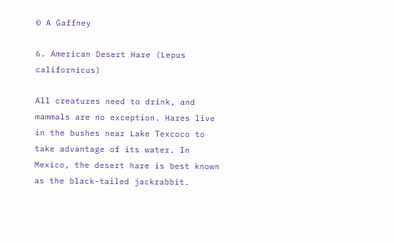© A Gaffney

6. American Desert Hare (Lepus californicus)

All creatures need to drink, and mammals are no exception. Hares live in the bushes near Lake Texcoco to take advantage of its water. In Mexico, the desert hare is best known as the black-tailed jackrabbit.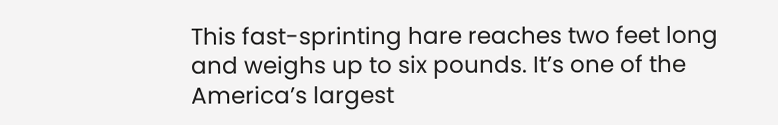This fast-sprinting hare reaches two feet long and weighs up to six pounds. It’s one of the America’s largest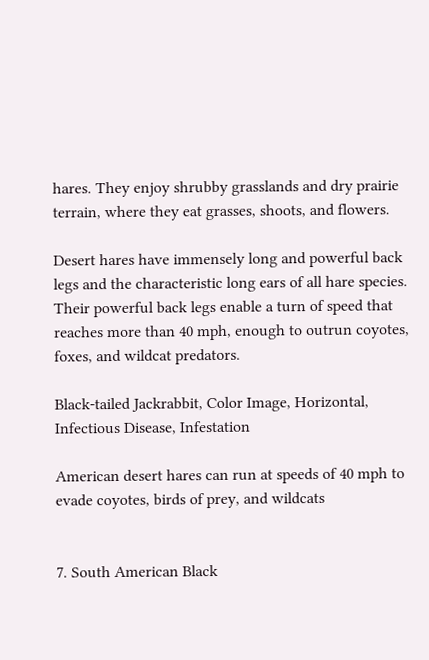hares. They enjoy shrubby grasslands and dry prairie terrain, where they eat grasses, shoots, and flowers.

Desert hares have immensely long and powerful back legs and the characteristic long ears of all hare species. Their powerful back legs enable a turn of speed that reaches more than 40 mph, enough to outrun coyotes, foxes, and wildcat predators.

Black-tailed Jackrabbit, Color Image, Horizontal, Infectious Disease, Infestation

American desert hares can run at speeds of 40 mph to evade coyotes, birds of prey, and wildcats


7. South American Black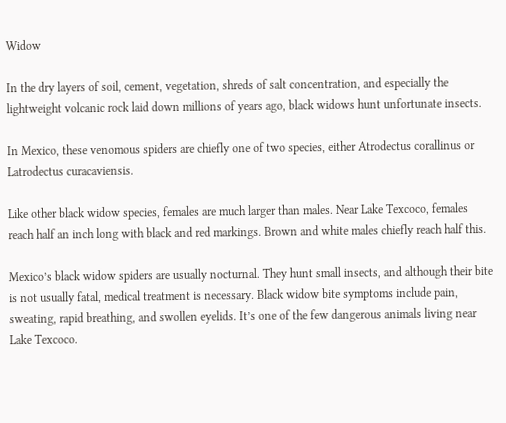Widow

In the dry layers of soil, cement, vegetation, shreds of salt concentration, and especially the lightweight volcanic rock laid down millions of years ago, black widows hunt unfortunate insects.

In Mexico, these venomous spiders are chiefly one of two species, either Atrodectus corallinus or Latrodectus curacaviensis.

Like other black widow species, females are much larger than males. Near Lake Texcoco, females reach half an inch long with black and red markings. Brown and white males chiefly reach half this.

Mexico’s black widow spiders are usually nocturnal. They hunt small insects, and although their bite is not usually fatal, medical treatment is necessary. Black widow bite symptoms include pain, sweating, rapid breathing, and swollen eyelids. It’s one of the few dangerous animals living near Lake Texcoco.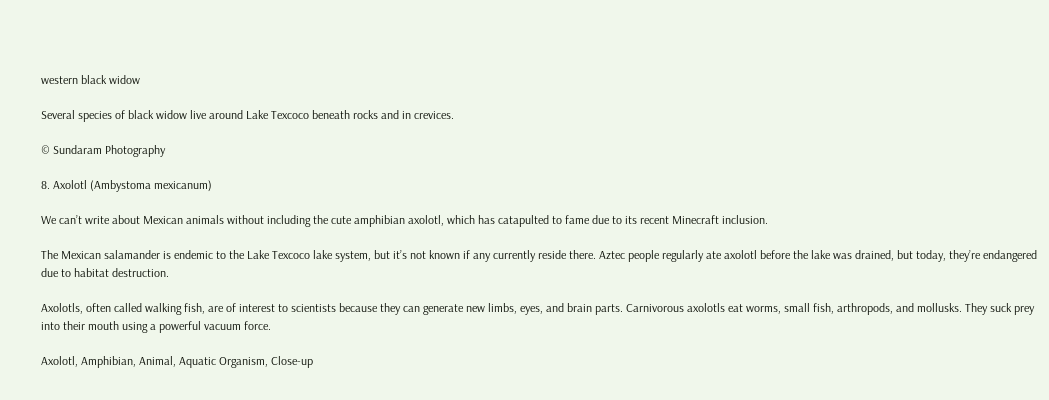western black widow

Several species of black widow live around Lake Texcoco beneath rocks and in crevices.

© Sundaram Photography

8. Axolotl (Ambystoma mexicanum)

We can’t write about Mexican animals without including the cute amphibian axolotl, which has catapulted to fame due to its recent Minecraft inclusion.

The Mexican salamander is endemic to the Lake Texcoco lake system, but it’s not known if any currently reside there. Aztec people regularly ate axolotl before the lake was drained, but today, they’re endangered due to habitat destruction.

Axolotls, often called walking fish, are of interest to scientists because they can generate new limbs, eyes, and brain parts. Carnivorous axolotls eat worms, small fish, arthropods, and mollusks. They suck prey into their mouth using a powerful vacuum force.

Axolotl, Amphibian, Animal, Aquatic Organism, Close-up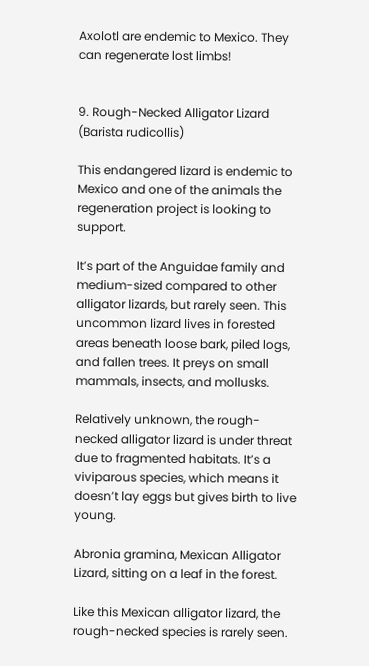Axolotl are endemic to Mexico. They can regenerate lost limbs!


9. Rough-Necked Alligator Lizard (Barista rudicollis)

This endangered lizard is endemic to Mexico and one of the animals the regeneration project is looking to support.

It’s part of the Anguidae family and medium-sized compared to other alligator lizards, but rarely seen. This uncommon lizard lives in forested areas beneath loose bark, piled logs, and fallen trees. It preys on small mammals, insects, and mollusks.

Relatively unknown, the rough-necked alligator lizard is under threat due to fragmented habitats. It’s a viviparous species, which means it doesn’t lay eggs but gives birth to live young.

Abronia gramina, Mexican Alligator Lizard, sitting on a leaf in the forest.

Like this Mexican alligator lizard, the rough-necked species is rarely seen.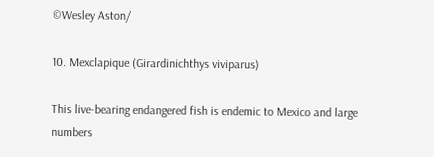©Wesley Aston/

10. Mexclapique (Girardinichthys viviparus)

This live-bearing endangered fish is endemic to Mexico and large numbers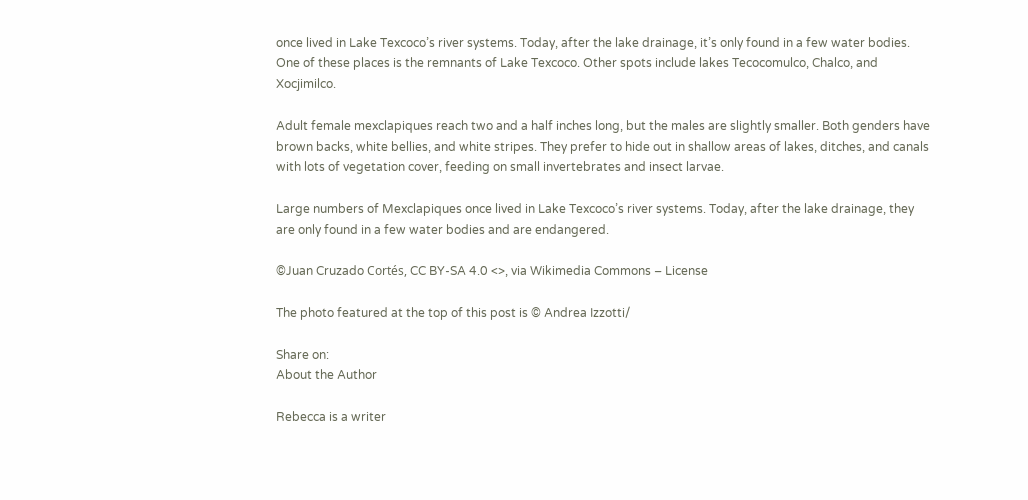once lived in Lake Texcoco’s river systems. Today, after the lake drainage, it’s only found in a few water bodies. One of these places is the remnants of Lake Texcoco. Other spots include lakes Tecocomulco, Chalco, and Xocjimilco.

Adult female mexclapiques reach two and a half inches long, but the males are slightly smaller. Both genders have brown backs, white bellies, and white stripes. They prefer to hide out in shallow areas of lakes, ditches, and canals with lots of vegetation cover, feeding on small invertebrates and insect larvae.

Large numbers of Mexclapiques once lived in Lake Texcoco’s river systems. Today, after the lake drainage, they are only found in a few water bodies and are endangered.

©Juan Cruzado Cortés, CC BY-SA 4.0 <>, via Wikimedia Commons – License

The photo featured at the top of this post is © Andrea Izzotti/

Share on:
About the Author

Rebecca is a writer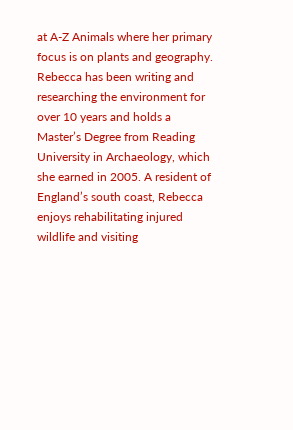at A-Z Animals where her primary focus is on plants and geography. Rebecca has been writing and researching the environment for over 10 years and holds a Master’s Degree from Reading University in Archaeology, which she earned in 2005. A resident of England’s south coast, Rebecca enjoys rehabilitating injured wildlife and visiting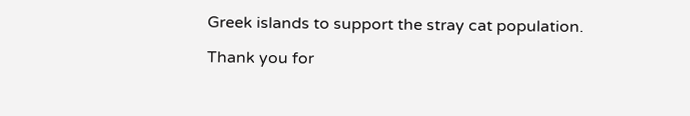Greek islands to support the stray cat population.

Thank you for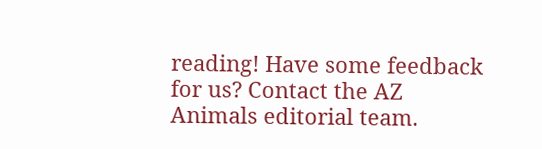reading! Have some feedback for us? Contact the AZ Animals editorial team.